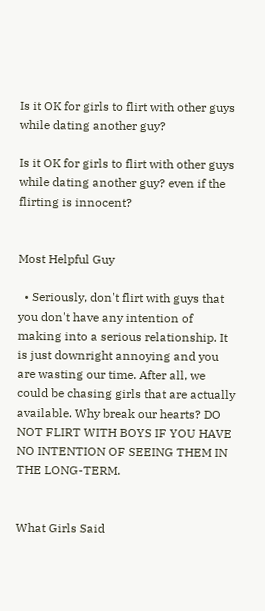Is it OK for girls to flirt with other guys while dating another guy?

Is it OK for girls to flirt with other guys while dating another guy? even if the flirting is innocent?


Most Helpful Guy

  • Seriously, don't flirt with guys that you don't have any intention of making into a serious relationship. It is just downright annoying and you are wasting our time. After all, we could be chasing girls that are actually available. Why break our hearts? DO NOT FLIRT WITH BOYS IF YOU HAVE NO INTENTION OF SEEING THEM IN THE LONG-TERM.


What Girls Said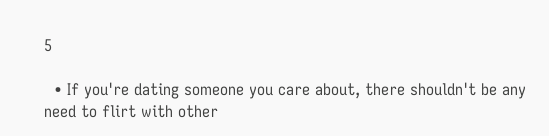5

  • If you're dating someone you care about, there shouldn't be any need to flirt with other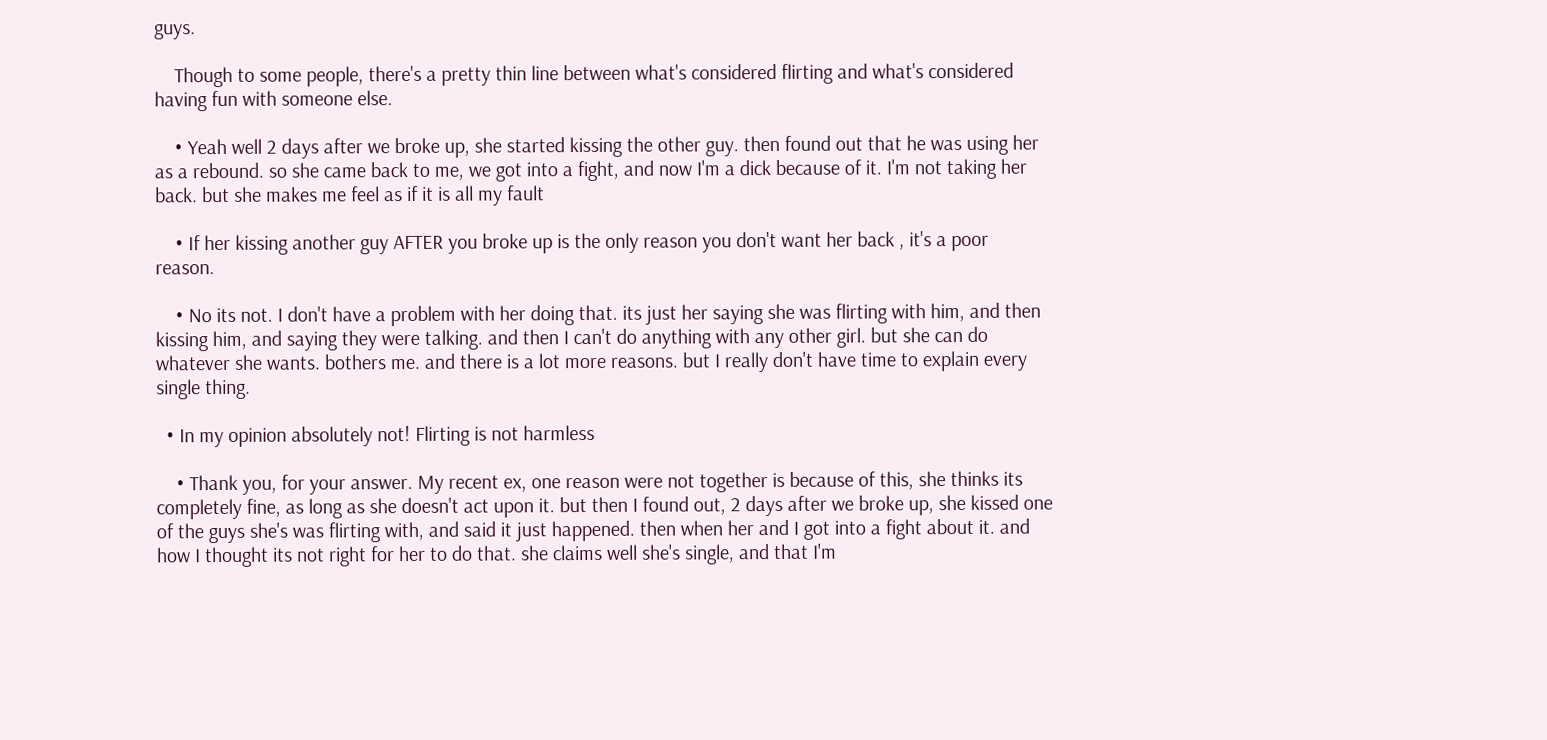guys.

    Though to some people, there's a pretty thin line between what's considered flirting and what's considered having fun with someone else.

    • Yeah well 2 days after we broke up, she started kissing the other guy. then found out that he was using her as a rebound. so she came back to me, we got into a fight, and now I'm a dick because of it. I'm not taking her back. but she makes me feel as if it is all my fault

    • If her kissing another guy AFTER you broke up is the only reason you don't want her back , it's a poor reason.

    • No its not. I don't have a problem with her doing that. its just her saying she was flirting with him, and then kissing him, and saying they were talking. and then I can't do anything with any other girl. but she can do whatever she wants. bothers me. and there is a lot more reasons. but I really don't have time to explain every single thing.

  • In my opinion absolutely not! Flirting is not harmless

    • Thank you, for your answer. My recent ex, one reason were not together is because of this, she thinks its completely fine, as long as she doesn't act upon it. but then I found out, 2 days after we broke up, she kissed one of the guys she's was flirting with, and said it just happened. then when her and I got into a fight about it. and how I thought its not right for her to do that. she claims well she's single, and that I'm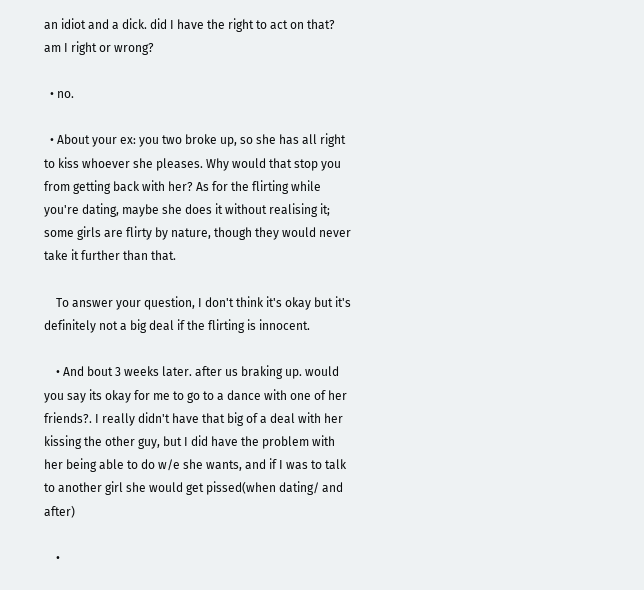an idiot and a dick. did I have the right to act on that? am I right or wrong?

  • no.

  • About your ex: you two broke up, so she has all right to kiss whoever she pleases. Why would that stop you from getting back with her? As for the flirting while you're dating, maybe she does it without realising it; some girls are flirty by nature, though they would never take it further than that.

    To answer your question, I don't think it's okay but it's definitely not a big deal if the flirting is innocent.

    • And bout 3 weeks later. after us braking up. would you say its okay for me to go to a dance with one of her friends?. I really didn't have that big of a deal with her kissing the other guy, but I did have the problem with her being able to do w/e she wants, and if I was to talk to another girl she would get pissed(when dating/ and after)

    •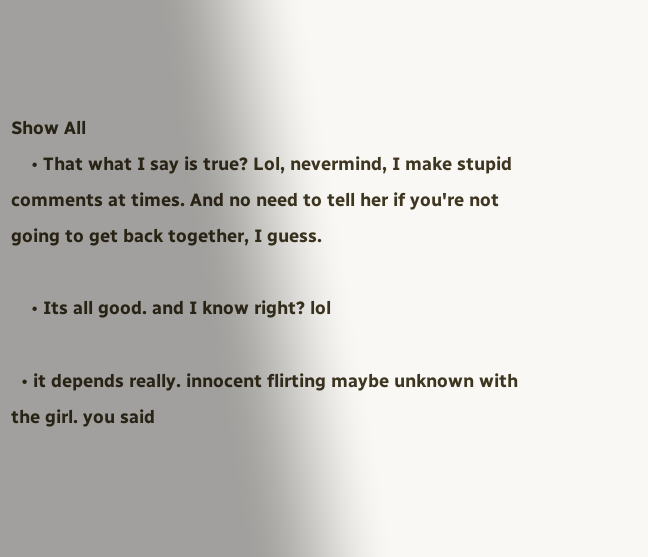Show All
    • That what I say is true? Lol, nevermind, I make stupid comments at times. And no need to tell her if you're not going to get back together, I guess.

    • Its all good. and I know right? lol

  • it depends really. innocent flirting maybe unknown with the girl. you said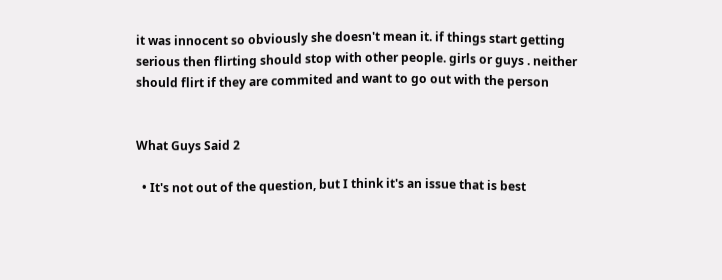it was innocent so obviously she doesn't mean it. if things start getting serious then flirting should stop with other people. girls or guys . neither should flirt if they are commited and want to go out with the person


What Guys Said 2

  • It's not out of the question, but I think it's an issue that is best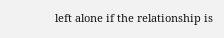left alone if the relationship is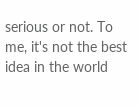serious or not. To me, it's not the best idea in the world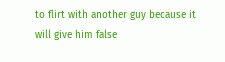to flirt with another guy because it will give him false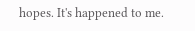hopes. It's happened to me.